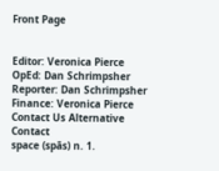Front Page


Editor: Veronica Pierce
OpEd: Dan Schrimpsher
Reporter: Dan Schrimpsher
Finance: Veronica Pierce
Contact Us Alternative Contact
space (spās) n. 1.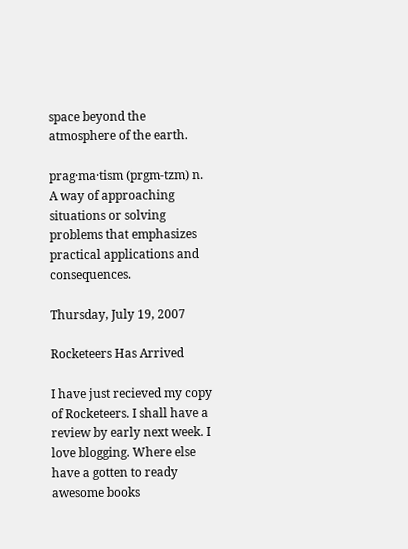space beyond the atmosphere of the earth.

prag·ma·tism (prgm-tzm) n. A way of approaching situations or solving problems that emphasizes practical applications and consequences.

Thursday, July 19, 2007

Rocketeers Has Arrived

I have just recieved my copy of Rocketeers. I shall have a review by early next week. I love blogging. Where else have a gotten to ready awesome books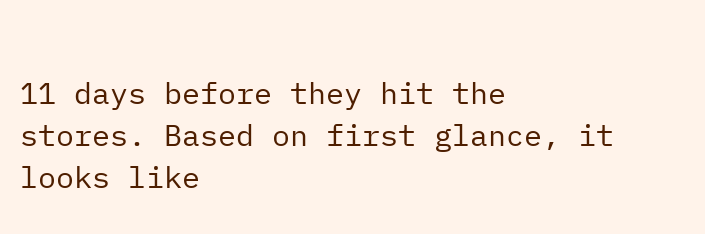11 days before they hit the stores. Based on first glance, it looks like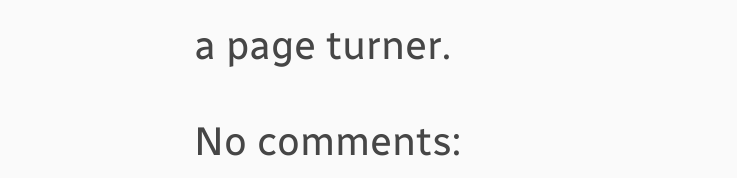a page turner.

No comments: